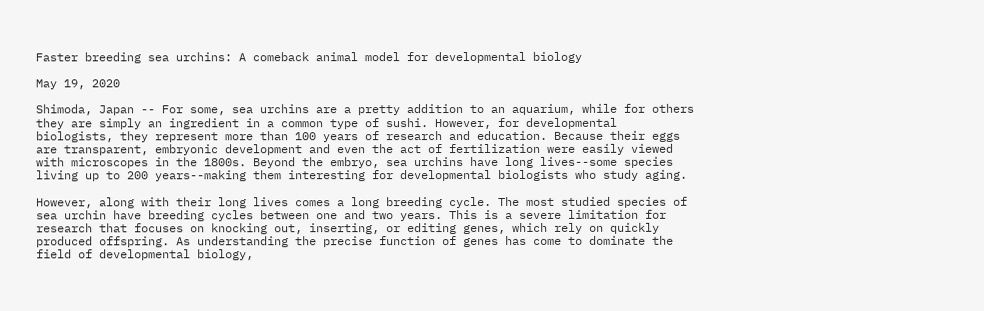Faster breeding sea urchins: A comeback animal model for developmental biology

May 19, 2020

Shimoda, Japan -- For some, sea urchins are a pretty addition to an aquarium, while for others they are simply an ingredient in a common type of sushi. However, for developmental biologists, they represent more than 100 years of research and education. Because their eggs are transparent, embryonic development and even the act of fertilization were easily viewed with microscopes in the 1800s. Beyond the embryo, sea urchins have long lives--some species living up to 200 years--making them interesting for developmental biologists who study aging.

However, along with their long lives comes a long breeding cycle. The most studied species of sea urchin have breeding cycles between one and two years. This is a severe limitation for research that focuses on knocking out, inserting, or editing genes, which rely on quickly produced offspring. As understanding the precise function of genes has come to dominate the field of developmental biology,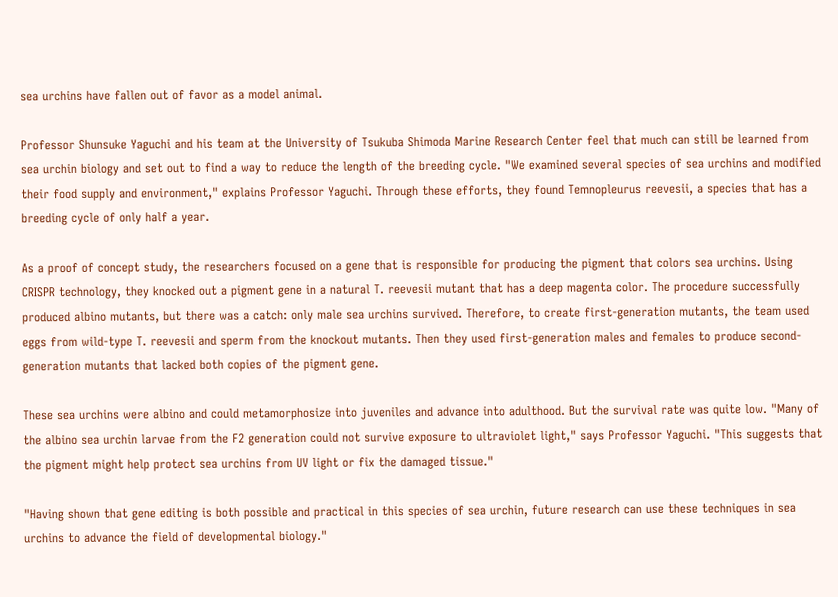sea urchins have fallen out of favor as a model animal.

Professor Shunsuke Yaguchi and his team at the University of Tsukuba Shimoda Marine Research Center feel that much can still be learned from sea urchin biology and set out to find a way to reduce the length of the breeding cycle. "We examined several species of sea urchins and modified their food supply and environment," explains Professor Yaguchi. Through these efforts, they found Temnopleurus reevesii, a species that has a breeding cycle of only half a year.

As a proof of concept study, the researchers focused on a gene that is responsible for producing the pigment that colors sea urchins. Using CRISPR technology, they knocked out a pigment gene in a natural T. reevesii mutant that has a deep magenta color. The procedure successfully produced albino mutants, but there was a catch: only male sea urchins survived. Therefore, to create first-generation mutants, the team used eggs from wild-type T. reevesii and sperm from the knockout mutants. Then they used first-generation males and females to produce second-generation mutants that lacked both copies of the pigment gene.

These sea urchins were albino and could metamorphosize into juveniles and advance into adulthood. But the survival rate was quite low. "Many of the albino sea urchin larvae from the F2 generation could not survive exposure to ultraviolet light," says Professor Yaguchi. "This suggests that the pigment might help protect sea urchins from UV light or fix the damaged tissue."

"Having shown that gene editing is both possible and practical in this species of sea urchin, future research can use these techniques in sea urchins to advance the field of developmental biology."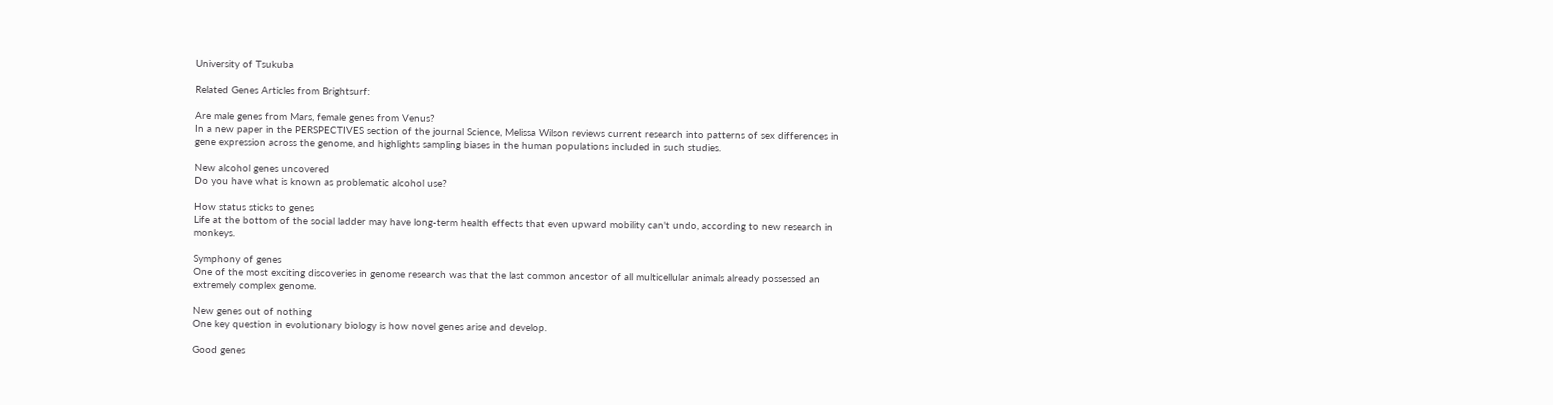University of Tsukuba

Related Genes Articles from Brightsurf:

Are male genes from Mars, female genes from Venus?
In a new paper in the PERSPECTIVES section of the journal Science, Melissa Wilson reviews current research into patterns of sex differences in gene expression across the genome, and highlights sampling biases in the human populations included in such studies.

New alcohol genes uncovered
Do you have what is known as problematic alcohol use?

How status sticks to genes
Life at the bottom of the social ladder may have long-term health effects that even upward mobility can't undo, according to new research in monkeys.

Symphony of genes
One of the most exciting discoveries in genome research was that the last common ancestor of all multicellular animals already possessed an extremely complex genome.

New genes out of nothing
One key question in evolutionary biology is how novel genes arise and develop.

Good genes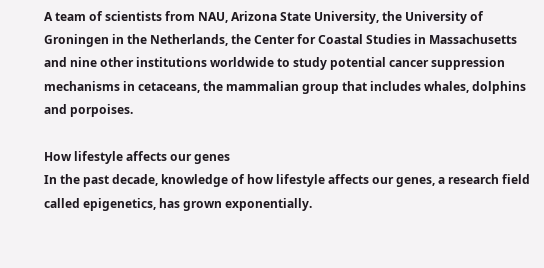A team of scientists from NAU, Arizona State University, the University of Groningen in the Netherlands, the Center for Coastal Studies in Massachusetts and nine other institutions worldwide to study potential cancer suppression mechanisms in cetaceans, the mammalian group that includes whales, dolphins and porpoises.

How lifestyle affects our genes
In the past decade, knowledge of how lifestyle affects our genes, a research field called epigenetics, has grown exponentially.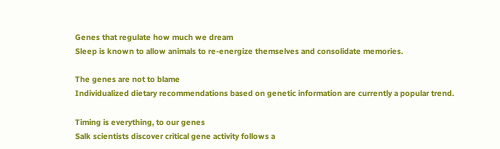Genes that regulate how much we dream
Sleep is known to allow animals to re-energize themselves and consolidate memories.

The genes are not to blame
Individualized dietary recommendations based on genetic information are currently a popular trend.

Timing is everything, to our genes
Salk scientists discover critical gene activity follows a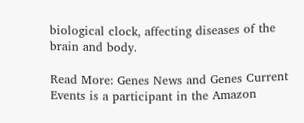biological clock, affecting diseases of the brain and body.

Read More: Genes News and Genes Current Events is a participant in the Amazon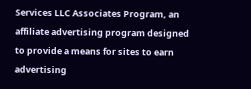Services LLC Associates Program, an affiliate advertising program designed to provide a means for sites to earn advertising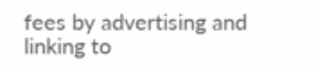fees by advertising and linking to